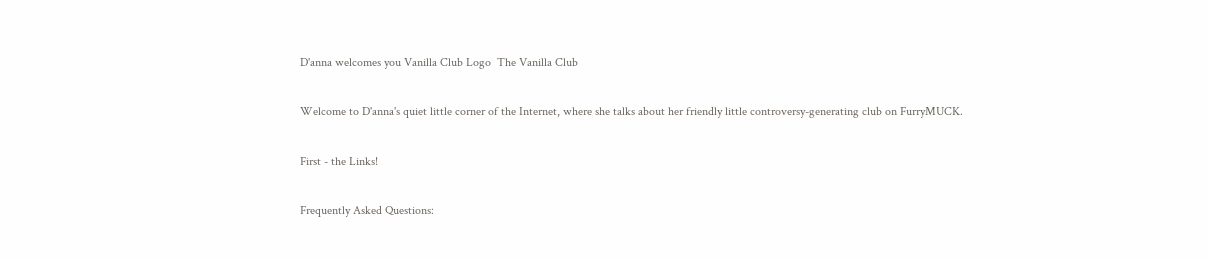D'anna welcomes you Vanilla Club Logo  The Vanilla Club

Welcome to D'anna's quiet little corner of the Internet, where she talks about her friendly little controversy-generating club on FurryMUCK.

First - the Links!

Frequently Asked Questions: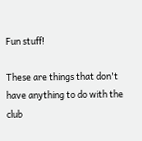Fun stuff!

These are things that don't have anything to do with the club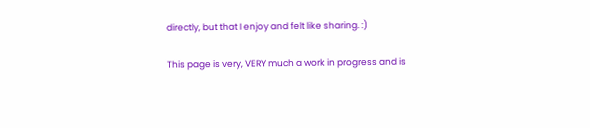directly, but that I enjoy and felt like sharing. :)

This page is very, VERY much a work in progress and is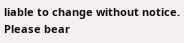liable to change without notice. Please bear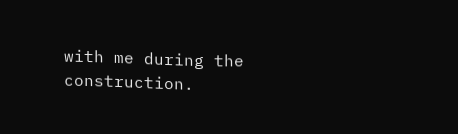with me during the construction.